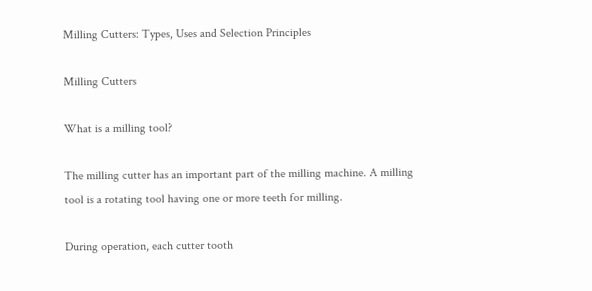Milling Cutters: Types, Uses and Selection Principles

Milling Cutters

What is a milling tool?

The milling cutter has an important part of the milling machine. A milling tool is a rotating tool having one or more teeth for milling.

During operation, each cutter tooth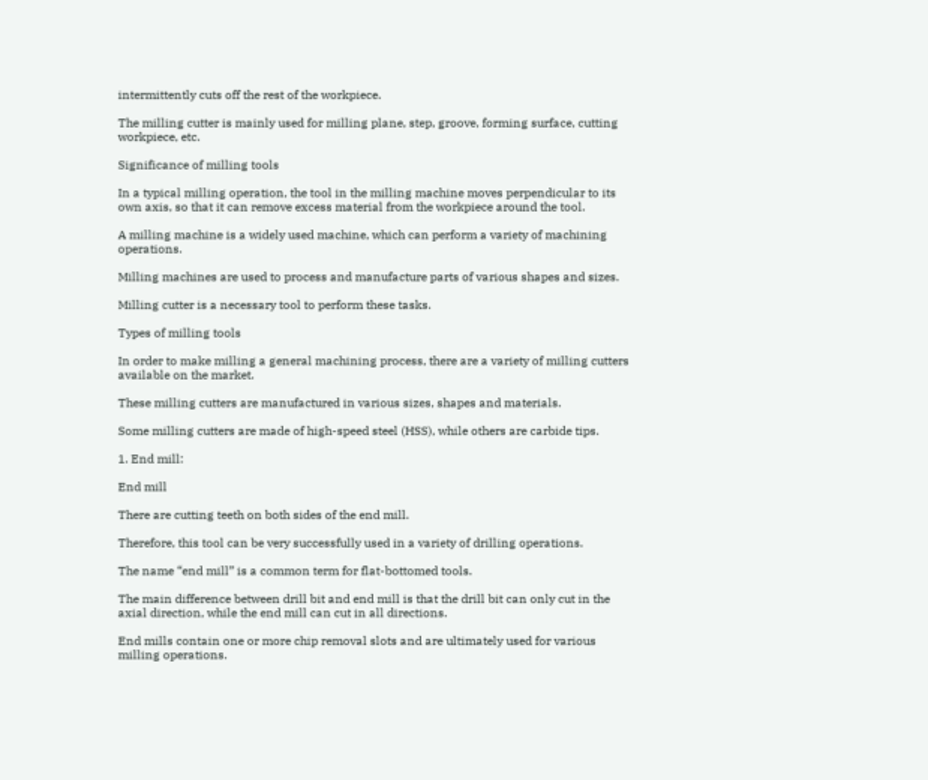intermittently cuts off the rest of the workpiece.

The milling cutter is mainly used for milling plane, step, groove, forming surface, cutting workpiece, etc.

Significance of milling tools

In a typical milling operation, the tool in the milling machine moves perpendicular to its own axis, so that it can remove excess material from the workpiece around the tool.

A milling machine is a widely used machine, which can perform a variety of machining operations.

Milling machines are used to process and manufacture parts of various shapes and sizes.

Milling cutter is a necessary tool to perform these tasks.

Types of milling tools

In order to make milling a general machining process, there are a variety of milling cutters available on the market.

These milling cutters are manufactured in various sizes, shapes and materials.

Some milling cutters are made of high-speed steel (HSS), while others are carbide tips.

1. End mill:

End mill

There are cutting teeth on both sides of the end mill.

Therefore, this tool can be very successfully used in a variety of drilling operations.

The name “end mill” is a common term for flat-bottomed tools.

The main difference between drill bit and end mill is that the drill bit can only cut in the axial direction, while the end mill can cut in all directions.

End mills contain one or more chip removal slots and are ultimately used for various milling operations.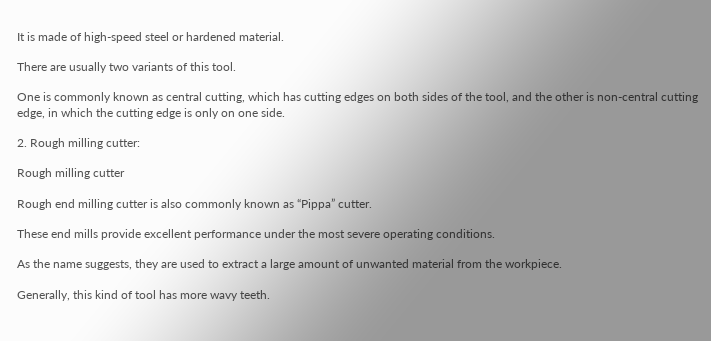It is made of high-speed steel or hardened material.

There are usually two variants of this tool.

One is commonly known as central cutting, which has cutting edges on both sides of the tool, and the other is non-central cutting edge, in which the cutting edge is only on one side.

2. Rough milling cutter:

Rough milling cutter

Rough end milling cutter is also commonly known as “Pippa” cutter.

These end mills provide excellent performance under the most severe operating conditions.

As the name suggests, they are used to extract a large amount of unwanted material from the workpiece.

Generally, this kind of tool has more wavy teeth.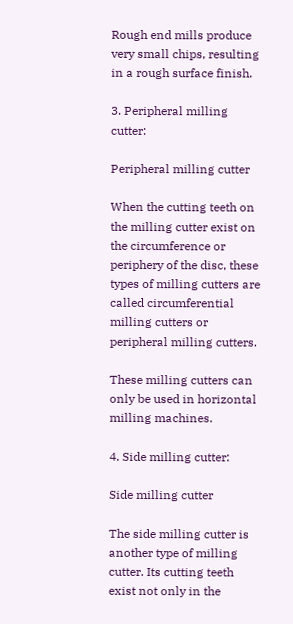Rough end mills produce very small chips, resulting in a rough surface finish.

3. Peripheral milling cutter:

Peripheral milling cutter

When the cutting teeth on the milling cutter exist on the circumference or periphery of the disc, these types of milling cutters are called circumferential milling cutters or peripheral milling cutters.

These milling cutters can only be used in horizontal milling machines.

4. Side milling cutter:

Side milling cutter

The side milling cutter is another type of milling cutter. Its cutting teeth exist not only in the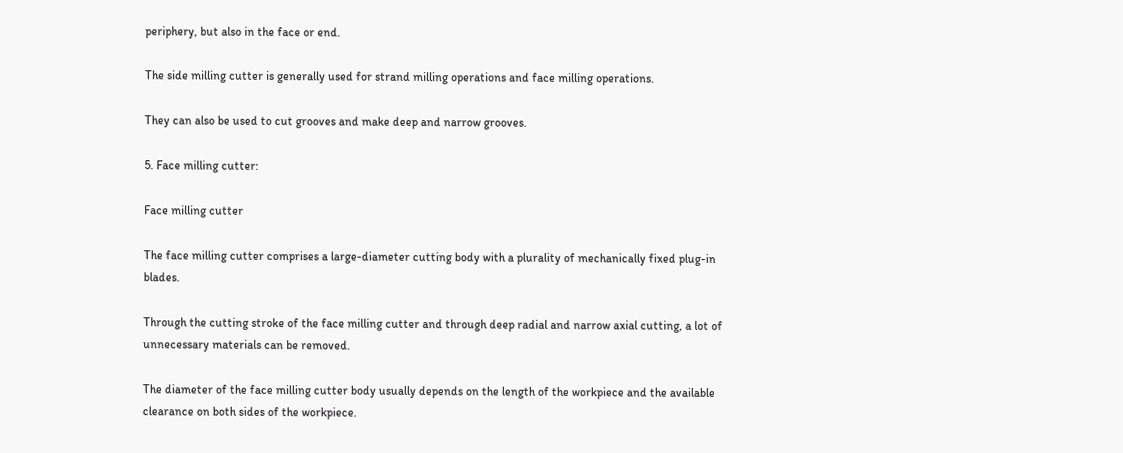periphery, but also in the face or end.

The side milling cutter is generally used for strand milling operations and face milling operations.

They can also be used to cut grooves and make deep and narrow grooves.

5. Face milling cutter:

Face milling cutter

The face milling cutter comprises a large-diameter cutting body with a plurality of mechanically fixed plug-in blades.

Through the cutting stroke of the face milling cutter and through deep radial and narrow axial cutting, a lot of unnecessary materials can be removed.

The diameter of the face milling cutter body usually depends on the length of the workpiece and the available clearance on both sides of the workpiece.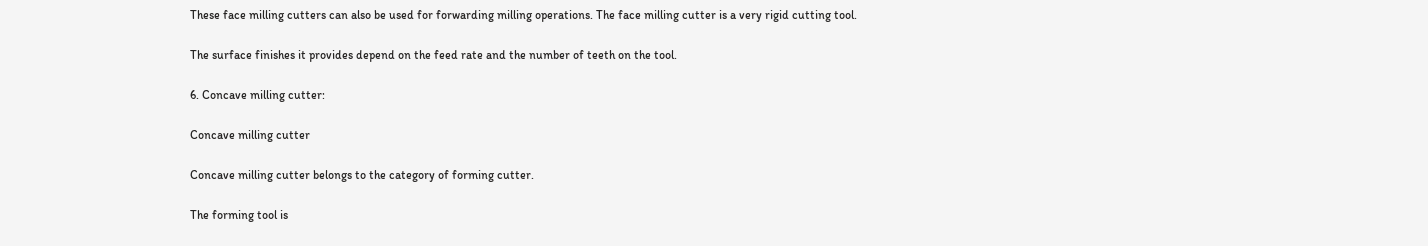These face milling cutters can also be used for forwarding milling operations. The face milling cutter is a very rigid cutting tool.

The surface finishes it provides depend on the feed rate and the number of teeth on the tool.

6. Concave milling cutter:

Concave milling cutter

Concave milling cutter belongs to the category of forming cutter.

The forming tool is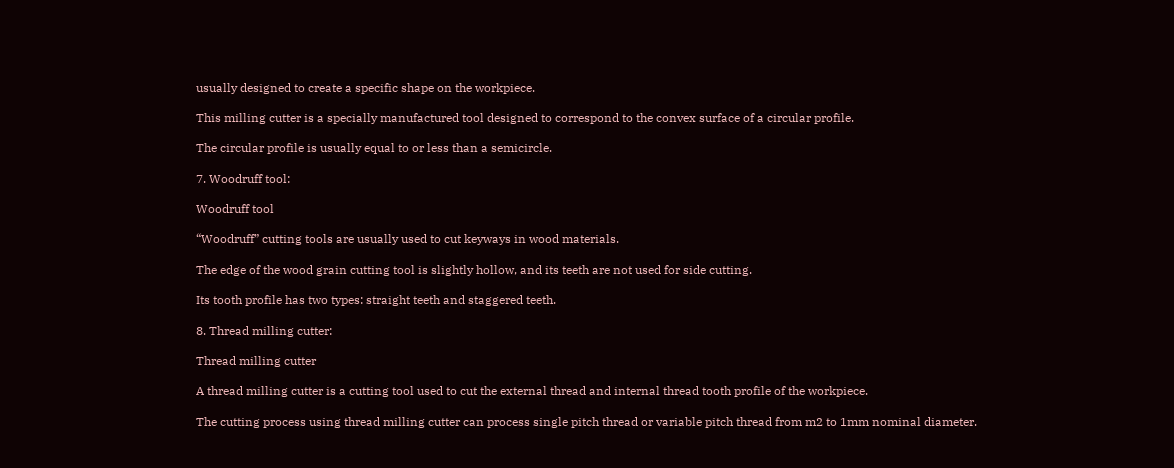usually designed to create a specific shape on the workpiece.

This milling cutter is a specially manufactured tool designed to correspond to the convex surface of a circular profile.

The circular profile is usually equal to or less than a semicircle.

7. Woodruff tool:

Woodruff tool

“Woodruff” cutting tools are usually used to cut keyways in wood materials.

The edge of the wood grain cutting tool is slightly hollow, and its teeth are not used for side cutting.

Its tooth profile has two types: straight teeth and staggered teeth.

8. Thread milling cutter:

Thread milling cutter

A thread milling cutter is a cutting tool used to cut the external thread and internal thread tooth profile of the workpiece.

The cutting process using thread milling cutter can process single pitch thread or variable pitch thread from m2 to 1mm nominal diameter.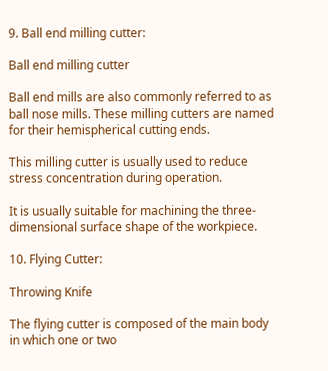9. Ball end milling cutter:

Ball end milling cutter

Ball end mills are also commonly referred to as ball nose mills. These milling cutters are named for their hemispherical cutting ends.

This milling cutter is usually used to reduce stress concentration during operation.

It is usually suitable for machining the three-dimensional surface shape of the workpiece.

10. Flying Cutter:

Throwing Knife

The flying cutter is composed of the main body in which one or two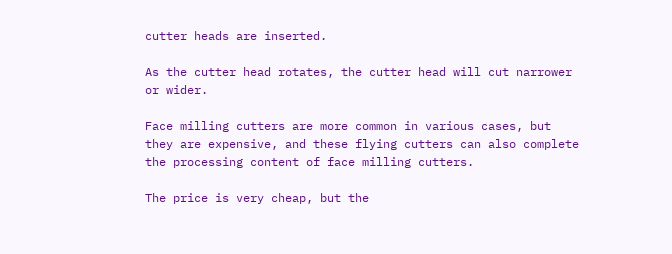cutter heads are inserted.

As the cutter head rotates, the cutter head will cut narrower or wider.

Face milling cutters are more common in various cases, but they are expensive, and these flying cutters can also complete the processing content of face milling cutters.

The price is very cheap, but the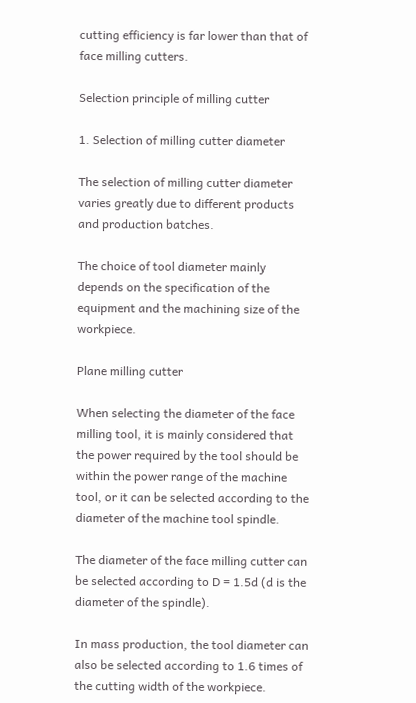cutting efficiency is far lower than that of face milling cutters.

Selection principle of milling cutter

1. Selection of milling cutter diameter

The selection of milling cutter diameter varies greatly due to different products and production batches.

The choice of tool diameter mainly depends on the specification of the equipment and the machining size of the workpiece.

Plane milling cutter

When selecting the diameter of the face milling tool, it is mainly considered that the power required by the tool should be within the power range of the machine tool, or it can be selected according to the diameter of the machine tool spindle.

The diameter of the face milling cutter can be selected according to D = 1.5d (d is the diameter of the spindle).

In mass production, the tool diameter can also be selected according to 1.6 times of the cutting width of the workpiece.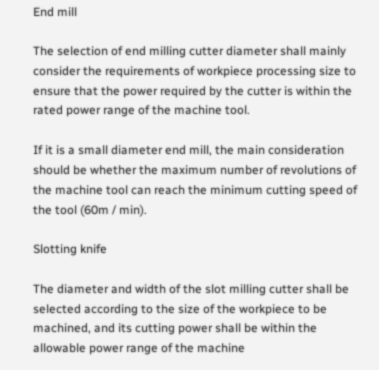End mill

The selection of end milling cutter diameter shall mainly consider the requirements of workpiece processing size to ensure that the power required by the cutter is within the rated power range of the machine tool.

If it is a small diameter end mill, the main consideration should be whether the maximum number of revolutions of the machine tool can reach the minimum cutting speed of the tool (60m / min).

Slotting knife

The diameter and width of the slot milling cutter shall be selected according to the size of the workpiece to be machined, and its cutting power shall be within the allowable power range of the machine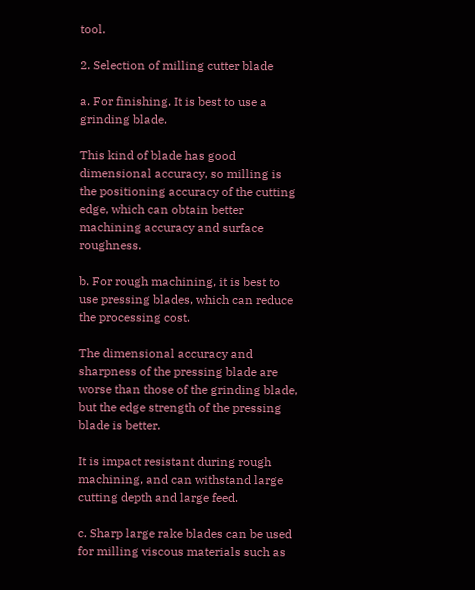tool.

2. Selection of milling cutter blade

a. For finishing. It is best to use a grinding blade.

This kind of blade has good dimensional accuracy, so milling is the positioning accuracy of the cutting edge, which can obtain better machining accuracy and surface roughness.

b. For rough machining, it is best to use pressing blades, which can reduce the processing cost.

The dimensional accuracy and sharpness of the pressing blade are worse than those of the grinding blade, but the edge strength of the pressing blade is better.

It is impact resistant during rough machining, and can withstand large cutting depth and large feed.

c. Sharp large rake blades can be used for milling viscous materials such as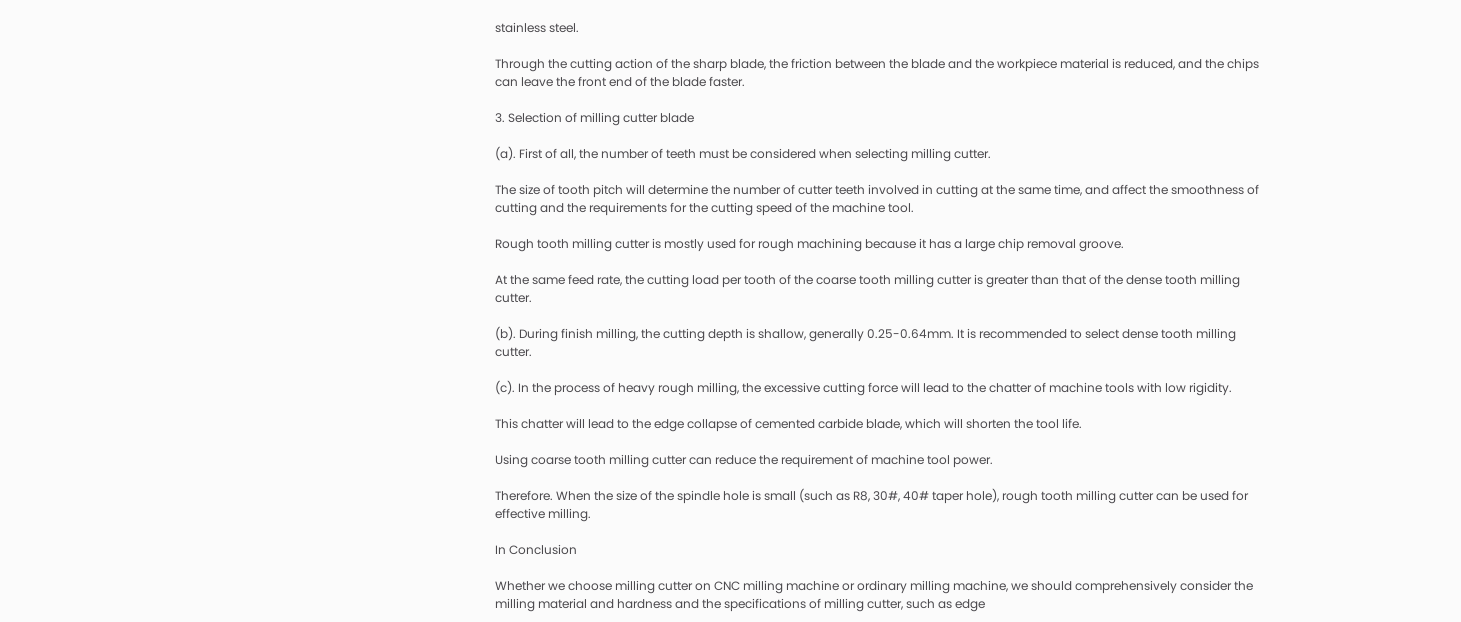stainless steel.

Through the cutting action of the sharp blade, the friction between the blade and the workpiece material is reduced, and the chips can leave the front end of the blade faster.

3. Selection of milling cutter blade

(a). First of all, the number of teeth must be considered when selecting milling cutter.

The size of tooth pitch will determine the number of cutter teeth involved in cutting at the same time, and affect the smoothness of cutting and the requirements for the cutting speed of the machine tool.

Rough tooth milling cutter is mostly used for rough machining because it has a large chip removal groove.

At the same feed rate, the cutting load per tooth of the coarse tooth milling cutter is greater than that of the dense tooth milling cutter.

(b). During finish milling, the cutting depth is shallow, generally 0.25-0.64mm. It is recommended to select dense tooth milling cutter.

(c). In the process of heavy rough milling, the excessive cutting force will lead to the chatter of machine tools with low rigidity.

This chatter will lead to the edge collapse of cemented carbide blade, which will shorten the tool life.

Using coarse tooth milling cutter can reduce the requirement of machine tool power.

Therefore. When the size of the spindle hole is small (such as R8, 30#, 40# taper hole), rough tooth milling cutter can be used for effective milling.

In Conclusion

Whether we choose milling cutter on CNC milling machine or ordinary milling machine, we should comprehensively consider the milling material and hardness and the specifications of milling cutter, such as edge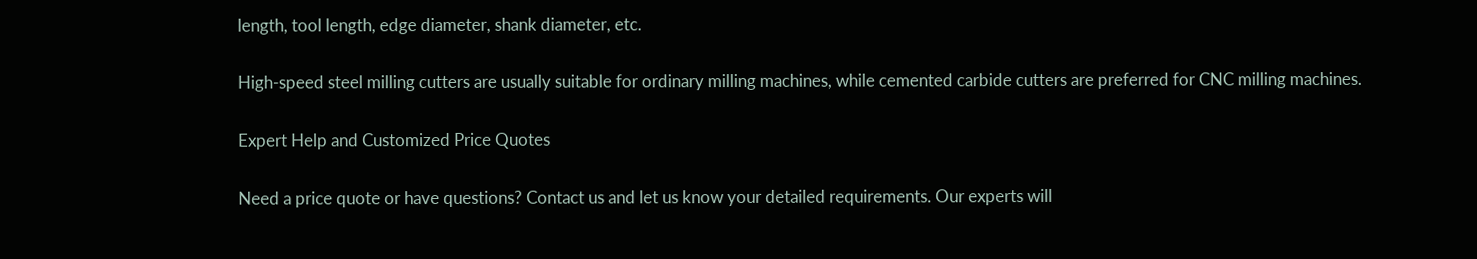length, tool length, edge diameter, shank diameter, etc.

High-speed steel milling cutters are usually suitable for ordinary milling machines, while cemented carbide cutters are preferred for CNC milling machines.

Expert Help and Customized Price Quotes

Need a price quote or have questions? Contact us and let us know your detailed requirements. Our experts will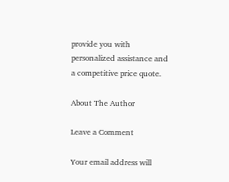provide you with personalized assistance and a competitive price quote.

About The Author

Leave a Comment

Your email address will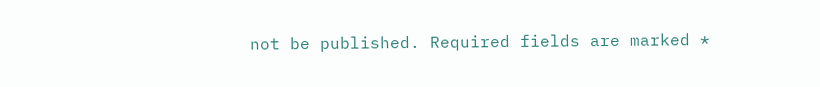not be published. Required fields are marked *